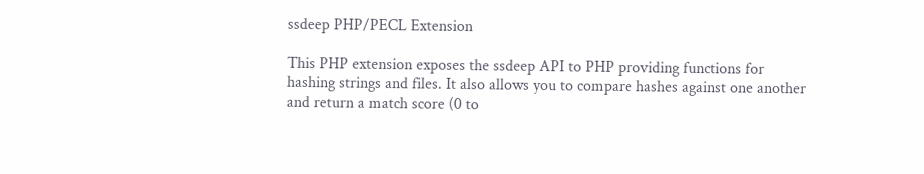ssdeep PHP/PECL Extension

This PHP extension exposes the ssdeep API to PHP providing functions for hashing strings and files. It also allows you to compare hashes against one another and return a match score (0 to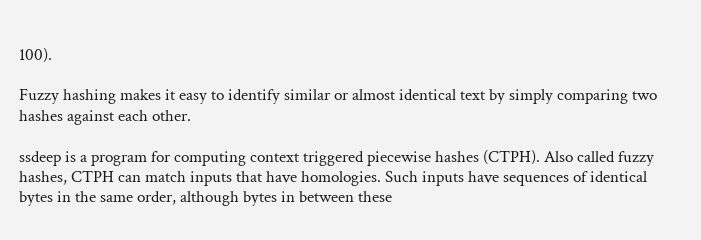100).

Fuzzy hashing makes it easy to identify similar or almost identical text by simply comparing two hashes against each other.

ssdeep is a program for computing context triggered piecewise hashes (CTPH). Also called fuzzy hashes, CTPH can match inputs that have homologies. Such inputs have sequences of identical bytes in the same order, although bytes in between these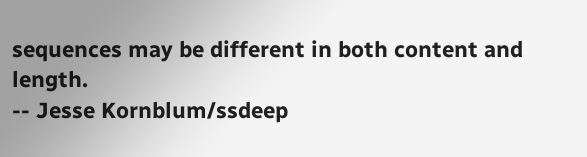sequences may be different in both content and length.
-- Jesse Kornblum/ssdeep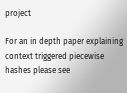project

For an in depth paper explaining context triggered piecewise hashes please see